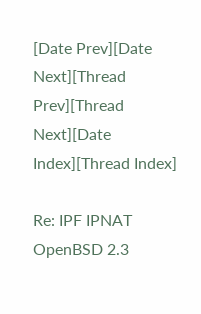[Date Prev][Date Next][Thread Prev][Thread Next][Date Index][Thread Index]

Re: IPF IPNAT OpenBSD 2.3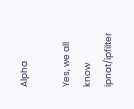Alpha

Yes, we all know ipnat/ipfilter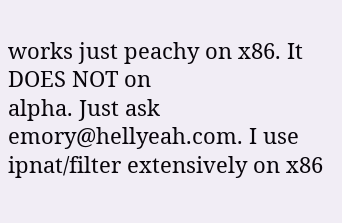works just peachy on x86. It DOES NOT on
alpha. Just ask emory@hellyeah.com. I use ipnat/filter extensively on x86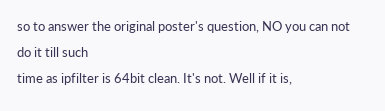so to answer the original poster's question, NO you can not do it till such
time as ipfilter is 64bit clean. It's not. Well if it is,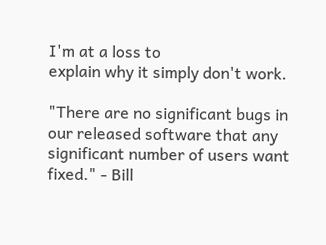I'm at a loss to
explain why it simply don't work.

"There are no significant bugs in our released software that any
significant number of users want fixed." - Bill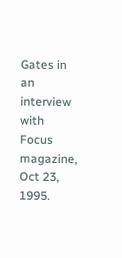Gates in an interview with
Focus magazine, Oct 23, 1995.